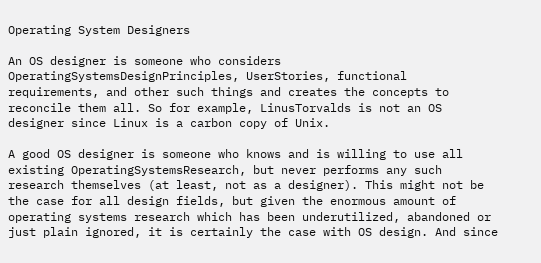Operating System Designers

An OS designer is someone who considers OperatingSystemsDesignPrinciples, UserStories, functional requirements, and other such things and creates the concepts to reconcile them all. So for example, LinusTorvalds is not an OS designer since Linux is a carbon copy of Unix.

A good OS designer is someone who knows and is willing to use all existing OperatingSystemsResearch, but never performs any such research themselves (at least, not as a designer). This might not be the case for all design fields, but given the enormous amount of operating systems research which has been underutilized, abandoned or just plain ignored, it is certainly the case with OS design. And since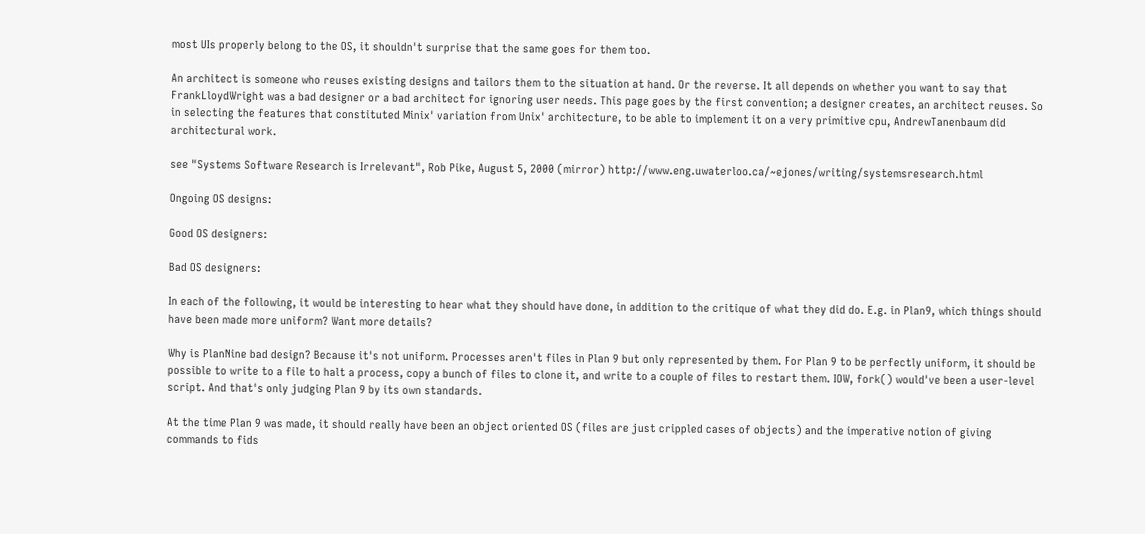most UIs properly belong to the OS, it shouldn't surprise that the same goes for them too.

An architect is someone who reuses existing designs and tailors them to the situation at hand. Or the reverse. It all depends on whether you want to say that FrankLloydWright was a bad designer or a bad architect for ignoring user needs. This page goes by the first convention; a designer creates, an architect reuses. So in selecting the features that constituted Minix' variation from Unix' architecture, to be able to implement it on a very primitive cpu, AndrewTanenbaum did architectural work.

see "Systems Software Research is Irrelevant", Rob Pike, August 5, 2000 (mirror) http://www.eng.uwaterloo.ca/~ejones/writing/systemsresearch.html

Ongoing OS designs:

Good OS designers:

Bad OS designers:

In each of the following, it would be interesting to hear what they should have done, in addition to the critique of what they did do. E.g. in Plan9, which things should have been made more uniform? Want more details?

Why is PlanNine bad design? Because it's not uniform. Processes aren't files in Plan 9 but only represented by them. For Plan 9 to be perfectly uniform, it should be possible to write to a file to halt a process, copy a bunch of files to clone it, and write to a couple of files to restart them. IOW, fork() would've been a user-level script. And that's only judging Plan 9 by its own standards.

At the time Plan 9 was made, it should really have been an object oriented OS (files are just crippled cases of objects) and the imperative notion of giving commands to fids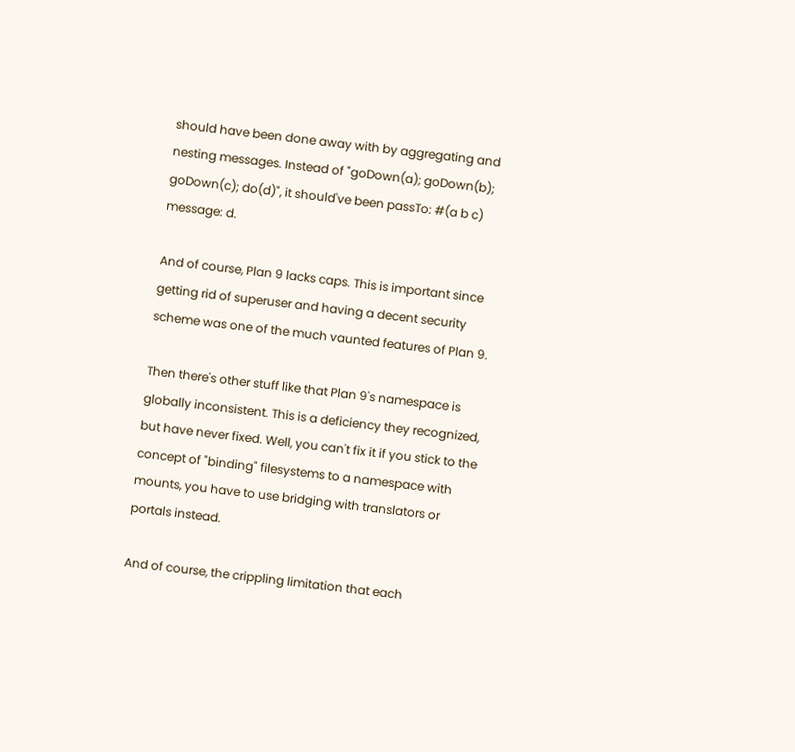should have been done away with by aggregating and nesting messages. Instead of "goDown(a); goDown(b); goDown(c); do(d)", it should've been passTo: #(a b c) message: d.

And of course, Plan 9 lacks caps. This is important since getting rid of superuser and having a decent security scheme was one of the much vaunted features of Plan 9.

Then there's other stuff like that Plan 9's namespace is globally inconsistent. This is a deficiency they recognized, but have never fixed. Well, you can't fix it if you stick to the concept of "binding" filesystems to a namespace with mounts, you have to use bridging with translators or portals instead.

And of course, the crippling limitation that each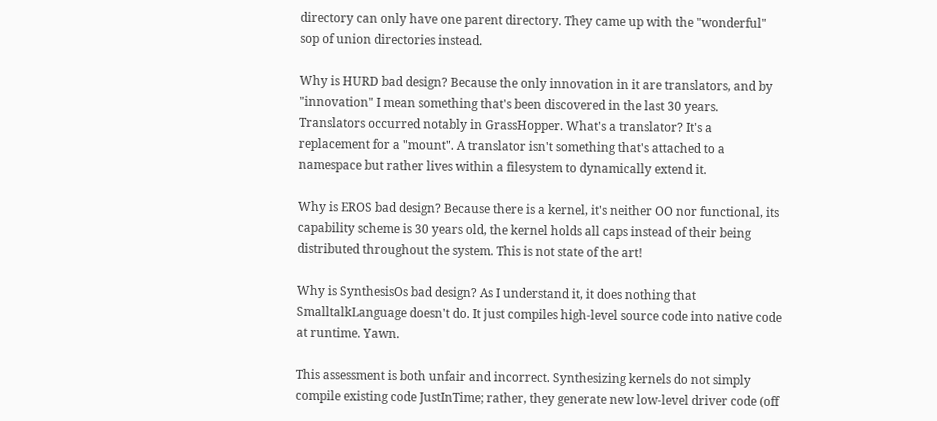directory can only have one parent directory. They came up with the "wonderful" sop of union directories instead.

Why is HURD bad design? Because the only innovation in it are translators, and by "innovation" I mean something that's been discovered in the last 30 years. Translators occurred notably in GrassHopper. What's a translator? It's a replacement for a "mount". A translator isn't something that's attached to a namespace but rather lives within a filesystem to dynamically extend it.

Why is EROS bad design? Because there is a kernel, it's neither OO nor functional, its capability scheme is 30 years old, the kernel holds all caps instead of their being distributed throughout the system. This is not state of the art!

Why is SynthesisOs bad design? As I understand it, it does nothing that SmalltalkLanguage doesn't do. It just compiles high-level source code into native code at runtime. Yawn.

This assessment is both unfair and incorrect. Synthesizing kernels do not simply compile existing code JustInTime; rather, they generate new low-level driver code (off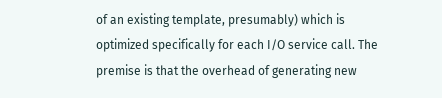of an existing template, presumably) which is optimized specifically for each I/O service call. The premise is that the overhead of generating new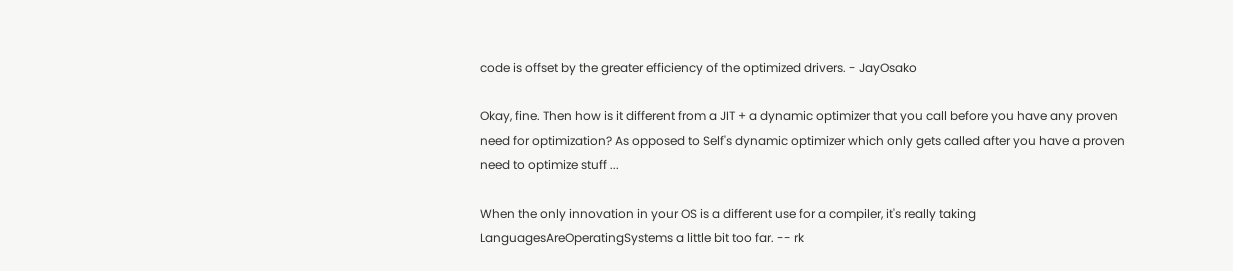code is offset by the greater efficiency of the optimized drivers. - JayOsako

Okay, fine. Then how is it different from a JIT + a dynamic optimizer that you call before you have any proven need for optimization? As opposed to Self's dynamic optimizer which only gets called after you have a proven need to optimize stuff ...

When the only innovation in your OS is a different use for a compiler, it's really taking LanguagesAreOperatingSystems a little bit too far. -- rk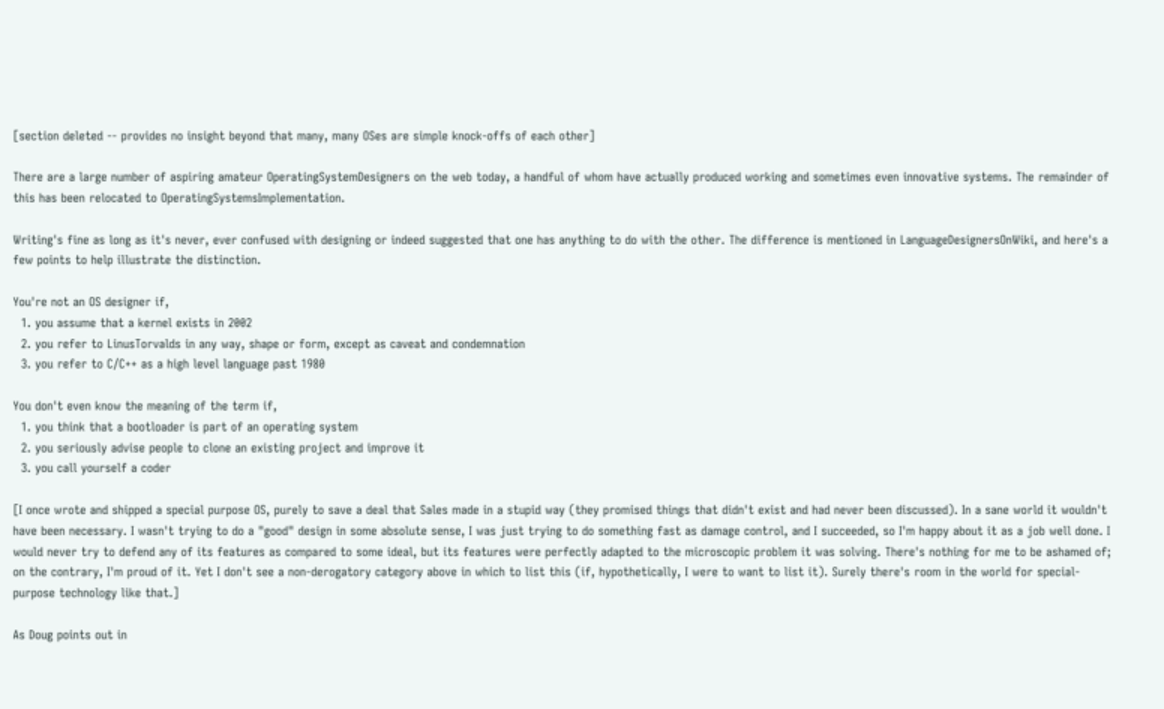[section deleted -- provides no insight beyond that many, many OSes are simple knock-offs of each other]

There are a large number of aspiring amateur OperatingSystemDesigners on the web today, a handful of whom have actually produced working and sometimes even innovative systems. The remainder of this has been relocated to OperatingSystemsImplementation.

Writing's fine as long as it's never, ever confused with designing or indeed suggested that one has anything to do with the other. The difference is mentioned in LanguageDesignersOnWiki, and here's a few points to help illustrate the distinction.

You're not an OS designer if,
  1. you assume that a kernel exists in 2002
  2. you refer to LinusTorvalds in any way, shape or form, except as caveat and condemnation
  3. you refer to C/C++ as a high level language past 1980

You don't even know the meaning of the term if,
  1. you think that a bootloader is part of an operating system
  2. you seriously advise people to clone an existing project and improve it
  3. you call yourself a coder

[I once wrote and shipped a special purpose OS, purely to save a deal that Sales made in a stupid way (they promised things that didn't exist and had never been discussed). In a sane world it wouldn't have been necessary. I wasn't trying to do a "good" design in some absolute sense, I was just trying to do something fast as damage control, and I succeeded, so I'm happy about it as a job well done. I would never try to defend any of its features as compared to some ideal, but its features were perfectly adapted to the microscopic problem it was solving. There's nothing for me to be ashamed of; on the contrary, I'm proud of it. Yet I don't see a non-derogatory category above in which to list this (if, hypothetically, I were to want to list it). Surely there's room in the world for special-purpose technology like that.]

As Doug points out in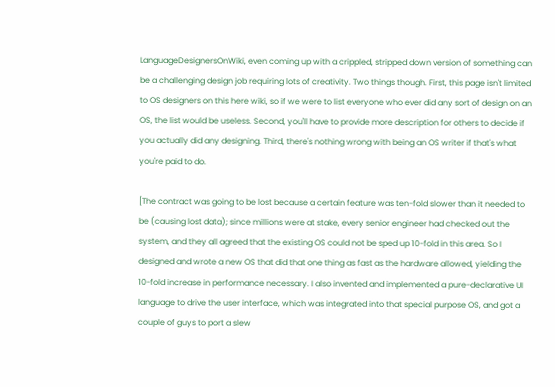LanguageDesignersOnWiki, even coming up with a crippled, stripped down version of something can be a challenging design job requiring lots of creativity. Two things though. First, this page isn't limited to OS designers on this here wiki, so if we were to list everyone who ever did any sort of design on an OS, the list would be useless. Second, you'll have to provide more description for others to decide if you actually did any designing. Third, there's nothing wrong with being an OS writer if that's what you're paid to do.

[The contract was going to be lost because a certain feature was ten-fold slower than it needed to be (causing lost data); since millions were at stake, every senior engineer had checked out the system, and they all agreed that the existing OS could not be sped up 10-fold in this area. So I designed and wrote a new OS that did that one thing as fast as the hardware allowed, yielding the 10-fold increase in performance necessary. I also invented and implemented a pure-declarative UI language to drive the user interface, which was integrated into that special purpose OS, and got a couple of guys to port a slew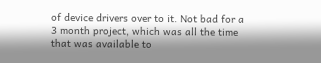of device drivers over to it. Not bad for a 3 month project, which was all the time that was available to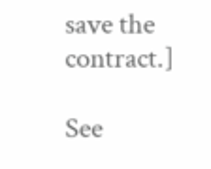save the contract.]

See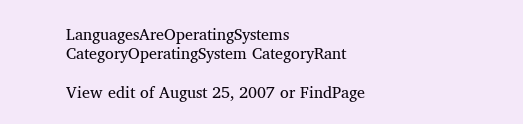LanguagesAreOperatingSystems
CategoryOperatingSystem CategoryRant

View edit of August 25, 2007 or FindPage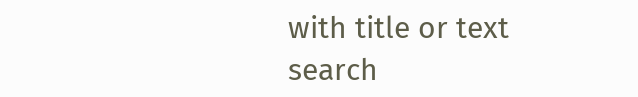with title or text search